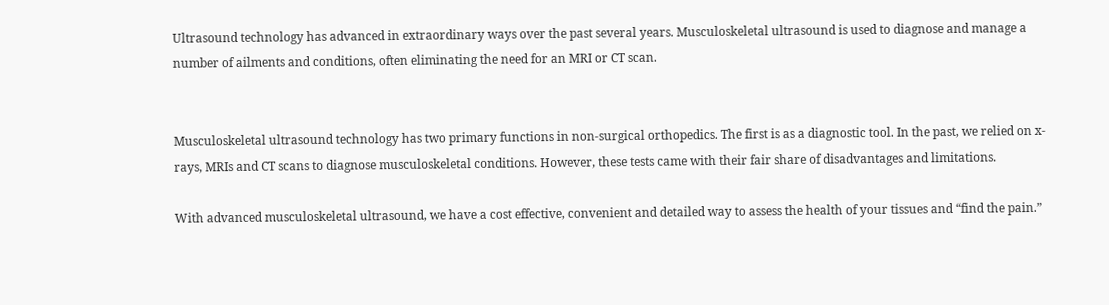Ultrasound technology has advanced in extraordinary ways over the past several years. Musculoskeletal ultrasound is used to diagnose and manage a number of ailments and conditions, often eliminating the need for an MRI or CT scan.


Musculoskeletal ultrasound technology has two primary functions in non-surgical orthopedics. The first is as a diagnostic tool. In the past, we relied on x-rays, MRIs and CT scans to diagnose musculoskeletal conditions. However, these tests came with their fair share of disadvantages and limitations.

With advanced musculoskeletal ultrasound, we have a cost effective, convenient and detailed way to assess the health of your tissues and “find the pain.”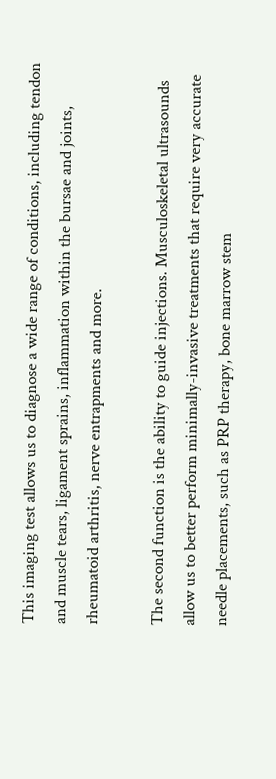This imaging test allows us to diagnose a wide range of conditions, including tendon and muscle tears, ligament sprains, inflammation within the bursae and joints, rheumatoid arthritis, nerve entrapments and more.

The second function is the ability to guide injections. Musculoskeletal ultrasounds allow us to better perform minimally-invasive treatments that require very accurate needle placements, such as PRP therapy, bone marrow stem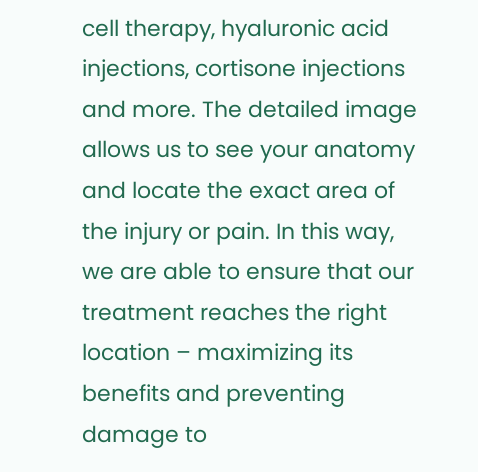cell therapy, hyaluronic acid injections, cortisone injections and more. The detailed image allows us to see your anatomy and locate the exact area of the injury or pain. In this way, we are able to ensure that our treatment reaches the right location – maximizing its benefits and preventing damage to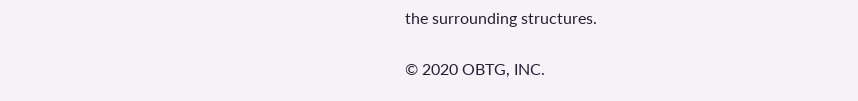the surrounding structures.

© 2020 OBTG, INC.